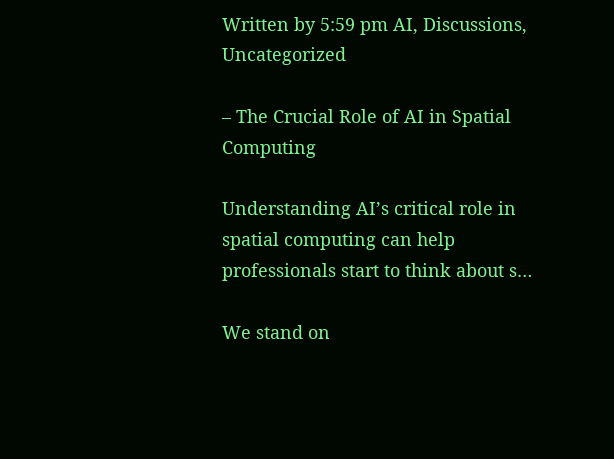Written by 5:59 pm AI, Discussions, Uncategorized

– The Crucial Role of AI in Spatial Computing

Understanding AI’s critical role in spatial computing can help professionals start to think about s…

We stand on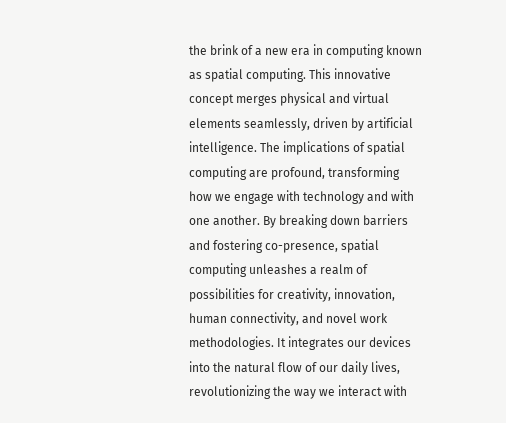the brink of a new era in computing known as spatial computing. This innovative concept merges physical and virtual elements seamlessly, driven by artificial intelligence. The implications of spatial computing are profound, transforming how we engage with technology and with one another. By breaking down barriers and fostering co-presence, spatial computing unleashes a realm of possibilities for creativity, innovation, human connectivity, and novel work methodologies. It integrates our devices into the natural flow of our daily lives, revolutionizing the way we interact with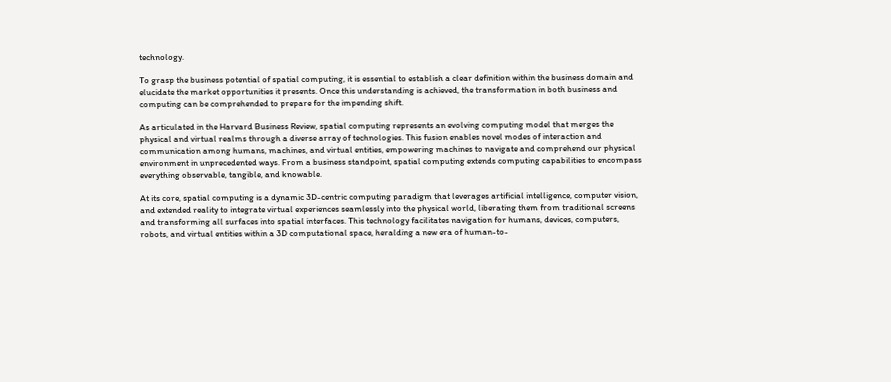technology.

To grasp the business potential of spatial computing, it is essential to establish a clear definition within the business domain and elucidate the market opportunities it presents. Once this understanding is achieved, the transformation in both business and computing can be comprehended to prepare for the impending shift.

As articulated in the Harvard Business Review, spatial computing represents an evolving computing model that merges the physical and virtual realms through a diverse array of technologies. This fusion enables novel modes of interaction and communication among humans, machines, and virtual entities, empowering machines to navigate and comprehend our physical environment in unprecedented ways. From a business standpoint, spatial computing extends computing capabilities to encompass everything observable, tangible, and knowable.

At its core, spatial computing is a dynamic 3D-centric computing paradigm that leverages artificial intelligence, computer vision, and extended reality to integrate virtual experiences seamlessly into the physical world, liberating them from traditional screens and transforming all surfaces into spatial interfaces. This technology facilitates navigation for humans, devices, computers, robots, and virtual entities within a 3D computational space, heralding a new era of human-to-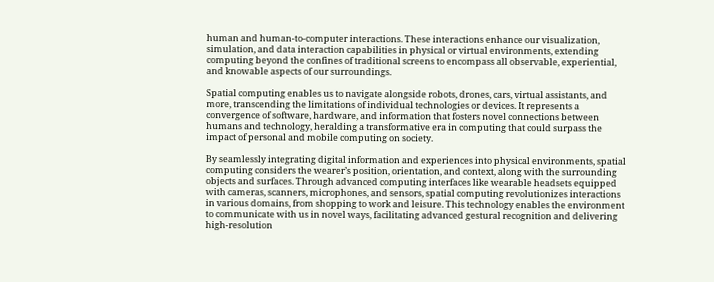human and human-to-computer interactions. These interactions enhance our visualization, simulation, and data interaction capabilities in physical or virtual environments, extending computing beyond the confines of traditional screens to encompass all observable, experiential, and knowable aspects of our surroundings.

Spatial computing enables us to navigate alongside robots, drones, cars, virtual assistants, and more, transcending the limitations of individual technologies or devices. It represents a convergence of software, hardware, and information that fosters novel connections between humans and technology, heralding a transformative era in computing that could surpass the impact of personal and mobile computing on society.

By seamlessly integrating digital information and experiences into physical environments, spatial computing considers the wearer’s position, orientation, and context, along with the surrounding objects and surfaces. Through advanced computing interfaces like wearable headsets equipped with cameras, scanners, microphones, and sensors, spatial computing revolutionizes interactions in various domains, from shopping to work and leisure. This technology enables the environment to communicate with us in novel ways, facilitating advanced gestural recognition and delivering high-resolution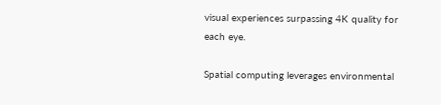visual experiences surpassing 4K quality for each eye.

Spatial computing leverages environmental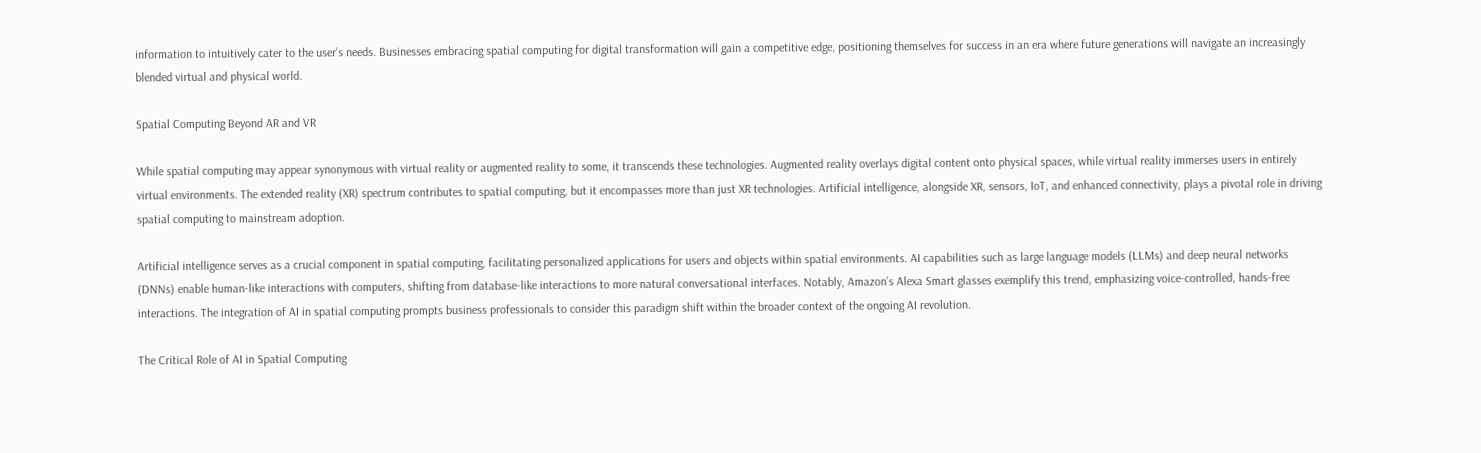information to intuitively cater to the user’s needs. Businesses embracing spatial computing for digital transformation will gain a competitive edge, positioning themselves for success in an era where future generations will navigate an increasingly blended virtual and physical world.

Spatial Computing Beyond AR and VR

While spatial computing may appear synonymous with virtual reality or augmented reality to some, it transcends these technologies. Augmented reality overlays digital content onto physical spaces, while virtual reality immerses users in entirely virtual environments. The extended reality (XR) spectrum contributes to spatial computing, but it encompasses more than just XR technologies. Artificial intelligence, alongside XR, sensors, IoT, and enhanced connectivity, plays a pivotal role in driving spatial computing to mainstream adoption.

Artificial intelligence serves as a crucial component in spatial computing, facilitating personalized applications for users and objects within spatial environments. AI capabilities such as large language models (LLMs) and deep neural networks (DNNs) enable human-like interactions with computers, shifting from database-like interactions to more natural conversational interfaces. Notably, Amazon’s Alexa Smart glasses exemplify this trend, emphasizing voice-controlled, hands-free interactions. The integration of AI in spatial computing prompts business professionals to consider this paradigm shift within the broader context of the ongoing AI revolution.

The Critical Role of AI in Spatial Computing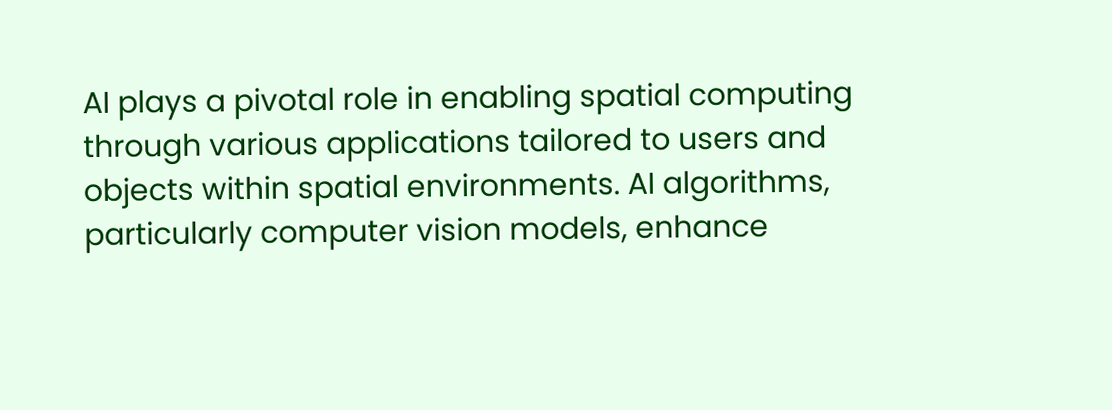AI plays a pivotal role in enabling spatial computing through various applications tailored to users and objects within spatial environments. AI algorithms, particularly computer vision models, enhance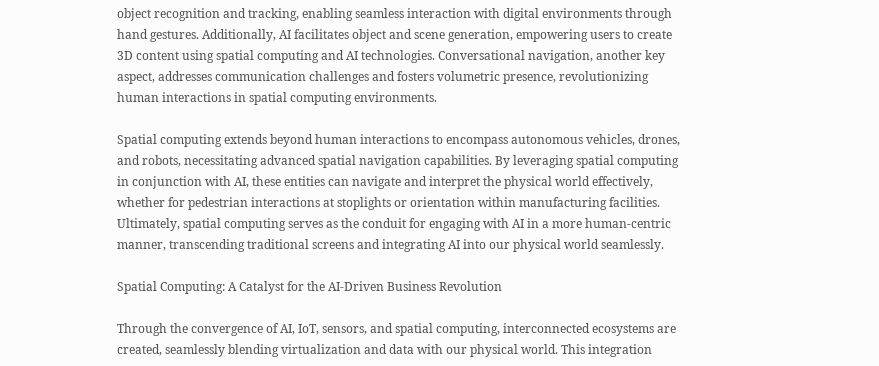object recognition and tracking, enabling seamless interaction with digital environments through hand gestures. Additionally, AI facilitates object and scene generation, empowering users to create 3D content using spatial computing and AI technologies. Conversational navigation, another key aspect, addresses communication challenges and fosters volumetric presence, revolutionizing human interactions in spatial computing environments.

Spatial computing extends beyond human interactions to encompass autonomous vehicles, drones, and robots, necessitating advanced spatial navigation capabilities. By leveraging spatial computing in conjunction with AI, these entities can navigate and interpret the physical world effectively, whether for pedestrian interactions at stoplights or orientation within manufacturing facilities. Ultimately, spatial computing serves as the conduit for engaging with AI in a more human-centric manner, transcending traditional screens and integrating AI into our physical world seamlessly.

Spatial Computing: A Catalyst for the AI-Driven Business Revolution

Through the convergence of AI, IoT, sensors, and spatial computing, interconnected ecosystems are created, seamlessly blending virtualization and data with our physical world. This integration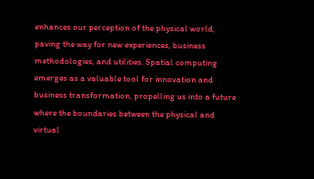enhances our perception of the physical world, paving the way for new experiences, business methodologies, and utilities. Spatial computing emerges as a valuable tool for innovation and business transformation, propelling us into a future where the boundaries between the physical and virtual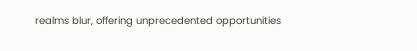realms blur, offering unprecedented opportunities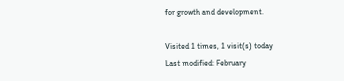for growth and development.

Visited 1 times, 1 visit(s) today
Last modified: February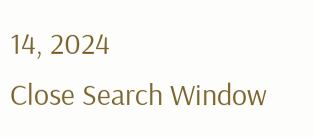14, 2024
Close Search Window